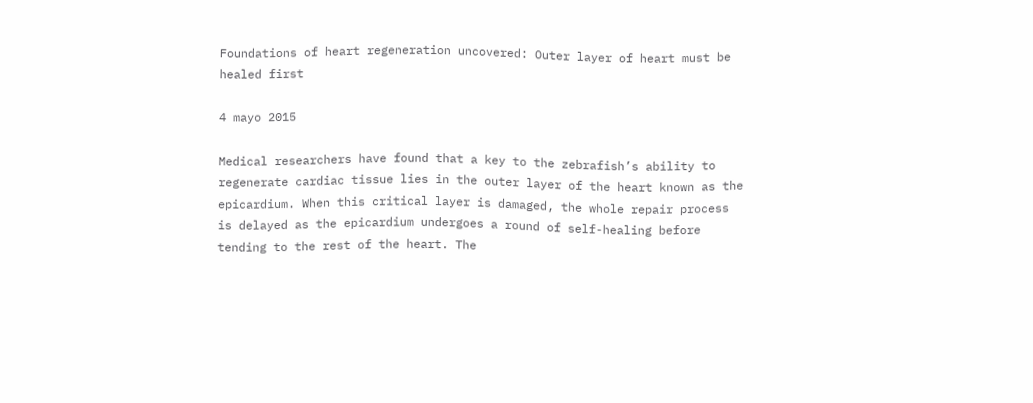Foundations of heart regeneration uncovered: Outer layer of heart must be healed first

4 mayo 2015

Medical researchers have found that a key to the zebrafish’s ability to regenerate cardiac tissue lies in the outer layer of the heart known as the epicardium. When this critical layer is damaged, the whole repair process is delayed as the epicardium undergoes a round of self-healing before tending to the rest of the heart. The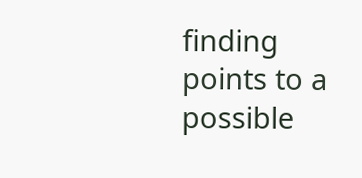finding points to a possible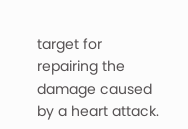target for repairing the damage caused by a heart attack.